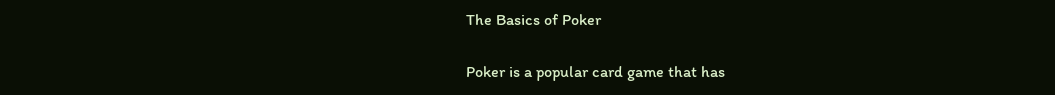The Basics of Poker


Poker is a popular card game that has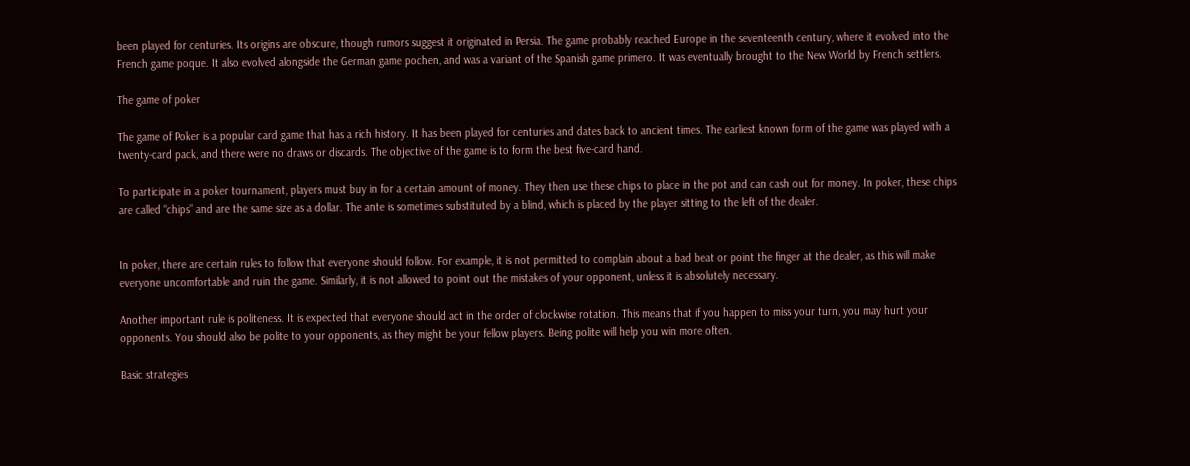been played for centuries. Its origins are obscure, though rumors suggest it originated in Persia. The game probably reached Europe in the seventeenth century, where it evolved into the French game poque. It also evolved alongside the German game pochen, and was a variant of the Spanish game primero. It was eventually brought to the New World by French settlers.

The game of poker

The game of Poker is a popular card game that has a rich history. It has been played for centuries and dates back to ancient times. The earliest known form of the game was played with a twenty-card pack, and there were no draws or discards. The objective of the game is to form the best five-card hand.

To participate in a poker tournament, players must buy in for a certain amount of money. They then use these chips to place in the pot and can cash out for money. In poker, these chips are called “chips” and are the same size as a dollar. The ante is sometimes substituted by a blind, which is placed by the player sitting to the left of the dealer.


In poker, there are certain rules to follow that everyone should follow. For example, it is not permitted to complain about a bad beat or point the finger at the dealer, as this will make everyone uncomfortable and ruin the game. Similarly, it is not allowed to point out the mistakes of your opponent, unless it is absolutely necessary.

Another important rule is politeness. It is expected that everyone should act in the order of clockwise rotation. This means that if you happen to miss your turn, you may hurt your opponents. You should also be polite to your opponents, as they might be your fellow players. Being polite will help you win more often.

Basic strategies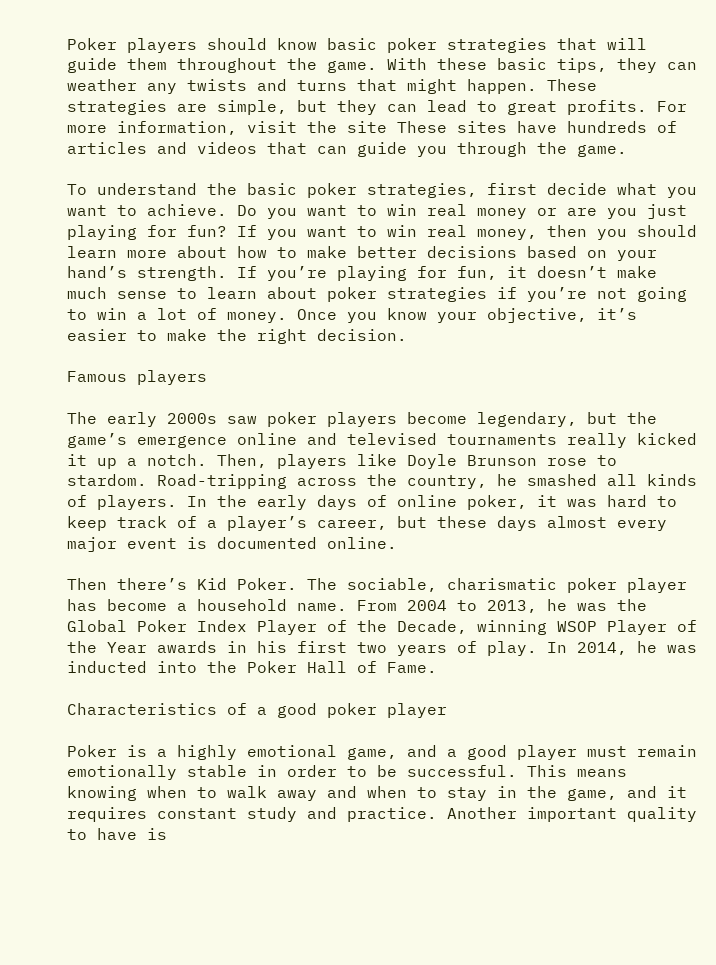Poker players should know basic poker strategies that will guide them throughout the game. With these basic tips, they can weather any twists and turns that might happen. These strategies are simple, but they can lead to great profits. For more information, visit the site These sites have hundreds of articles and videos that can guide you through the game.

To understand the basic poker strategies, first decide what you want to achieve. Do you want to win real money or are you just playing for fun? If you want to win real money, then you should learn more about how to make better decisions based on your hand’s strength. If you’re playing for fun, it doesn’t make much sense to learn about poker strategies if you’re not going to win a lot of money. Once you know your objective, it’s easier to make the right decision.

Famous players

The early 2000s saw poker players become legendary, but the game’s emergence online and televised tournaments really kicked it up a notch. Then, players like Doyle Brunson rose to stardom. Road-tripping across the country, he smashed all kinds of players. In the early days of online poker, it was hard to keep track of a player’s career, but these days almost every major event is documented online.

Then there’s Kid Poker. The sociable, charismatic poker player has become a household name. From 2004 to 2013, he was the Global Poker Index Player of the Decade, winning WSOP Player of the Year awards in his first two years of play. In 2014, he was inducted into the Poker Hall of Fame.

Characteristics of a good poker player

Poker is a highly emotional game, and a good player must remain emotionally stable in order to be successful. This means knowing when to walk away and when to stay in the game, and it requires constant study and practice. Another important quality to have is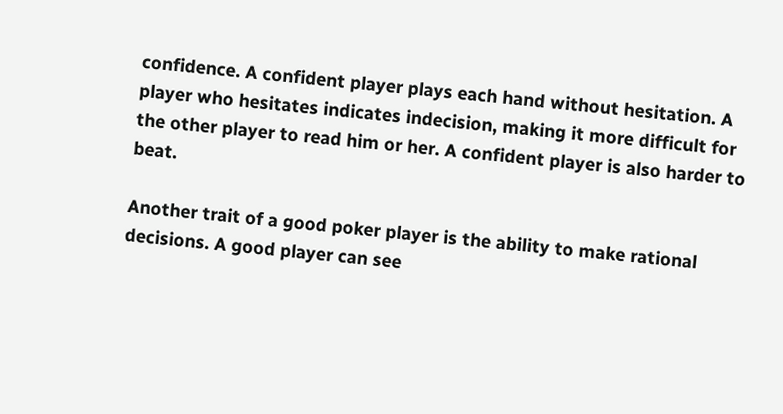confidence. A confident player plays each hand without hesitation. A player who hesitates indicates indecision, making it more difficult for the other player to read him or her. A confident player is also harder to beat.

Another trait of a good poker player is the ability to make rational decisions. A good player can see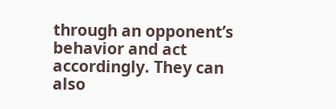through an opponent’s behavior and act accordingly. They can also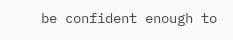be confident enough to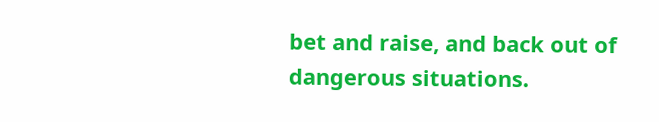bet and raise, and back out of dangerous situations.